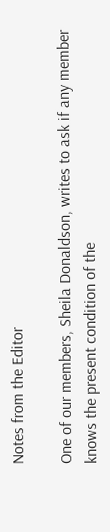Notes from the Editor

One of our members, Sheila Donaldson, writes to ask if any member knows the present condition of the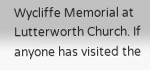Wycliffe Memorial at Lutterworth Church. If anyone has visited the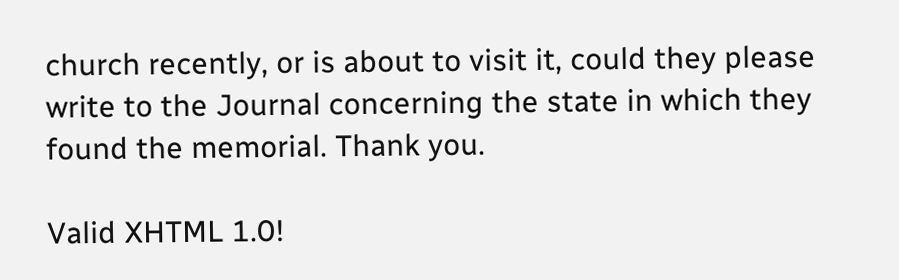church recently, or is about to visit it, could they please write to the Journal concerning the state in which they found the memorial. Thank you.

Valid XHTML 1.0!